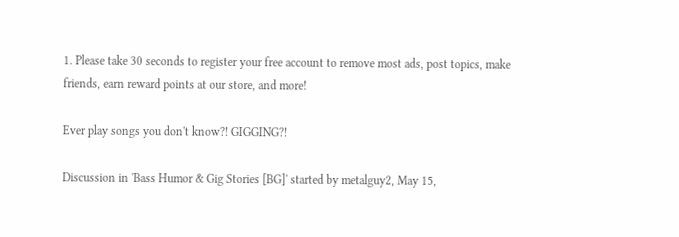1. Please take 30 seconds to register your free account to remove most ads, post topics, make friends, earn reward points at our store, and more!

Ever play songs you don't know?! GIGGING?!

Discussion in 'Bass Humor & Gig Stories [BG]' started by metalguy2, May 15,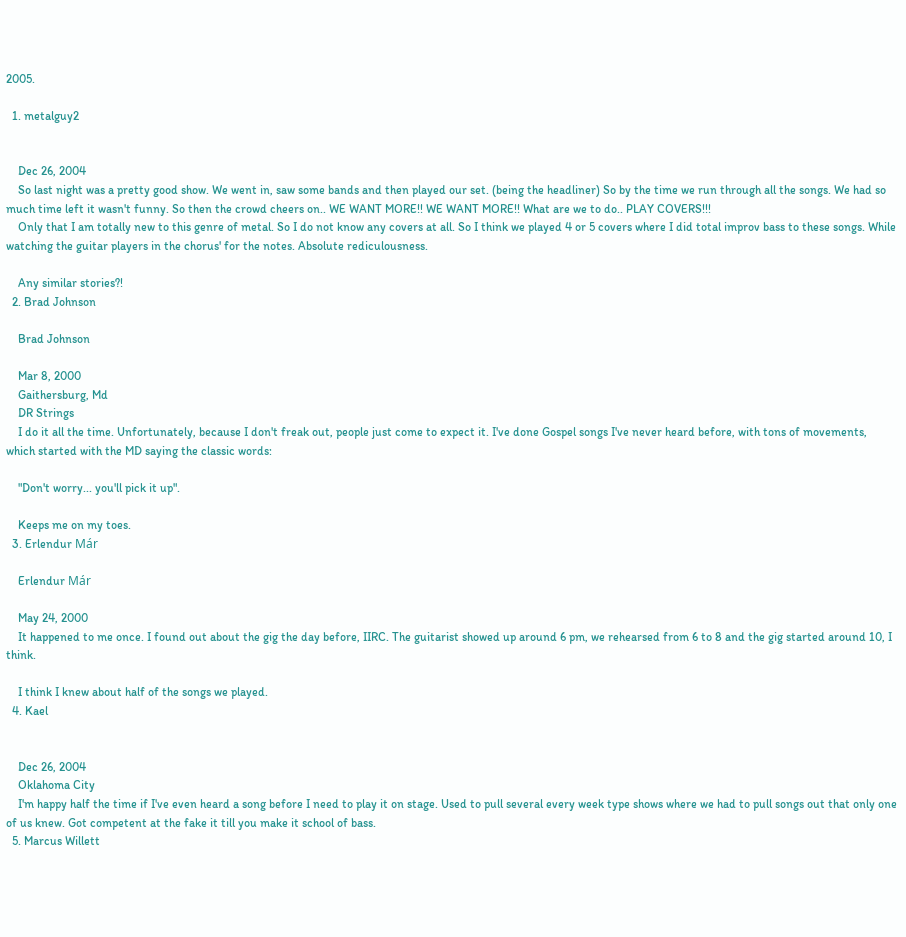2005.

  1. metalguy2


    Dec 26, 2004
    So last night was a pretty good show. We went in, saw some bands and then played our set. (being the headliner) So by the time we run through all the songs. We had so much time left it wasn't funny. So then the crowd cheers on.. WE WANT MORE!! WE WANT MORE!! What are we to do.. PLAY COVERS!!!
    Only that I am totally new to this genre of metal. So I do not know any covers at all. So I think we played 4 or 5 covers where I did total improv bass to these songs. While watching the guitar players in the chorus' for the notes. Absolute rediculousness.

    Any similar stories?!
  2. Brad Johnson

    Brad Johnson

    Mar 8, 2000
    Gaithersburg, Md
    DR Strings
    I do it all the time. Unfortunately, because I don't freak out, people just come to expect it. I've done Gospel songs I've never heard before, with tons of movements, which started with the MD saying the classic words:

    "Don't worry... you'll pick it up".

    Keeps me on my toes.
  3. Erlendur Már

    Erlendur Már

    May 24, 2000
    It happened to me once. I found out about the gig the day before, IIRC. The guitarist showed up around 6 pm, we rehearsed from 6 to 8 and the gig started around 10, I think.

    I think I knew about half of the songs we played.
  4. Kael


    Dec 26, 2004
    Oklahoma City
    I'm happy half the time if I've even heard a song before I need to play it on stage. Used to pull several every week type shows where we had to pull songs out that only one of us knew. Got competent at the fake it till you make it school of bass.
  5. Marcus Willett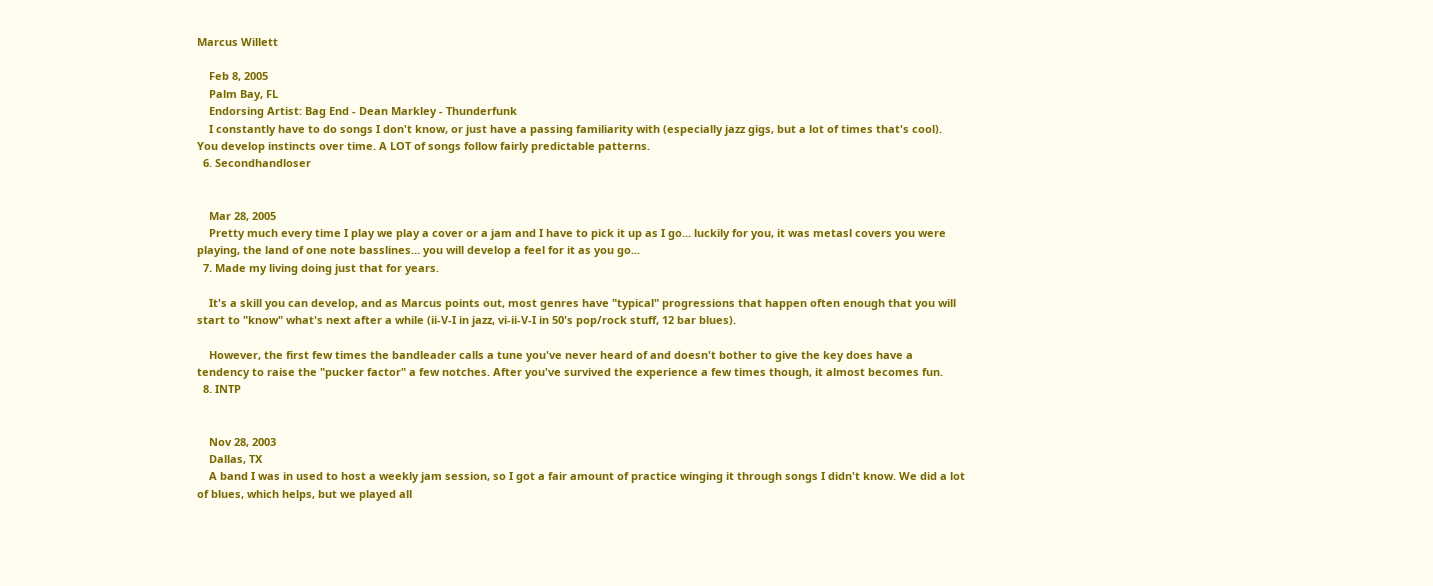Marcus Willett

    Feb 8, 2005
    Palm Bay, FL
    Endorsing Artist: Bag End - Dean Markley - Thunderfunk
    I constantly have to do songs I don't know, or just have a passing familiarity with (especially jazz gigs, but a lot of times that's cool). You develop instincts over time. A LOT of songs follow fairly predictable patterns.
  6. Secondhandloser


    Mar 28, 2005
    Pretty much every time I play we play a cover or a jam and I have to pick it up as I go... luckily for you, it was metasl covers you were playing, the land of one note basslines... you will develop a feel for it as you go...
  7. Made my living doing just that for years.

    It's a skill you can develop, and as Marcus points out, most genres have "typical" progressions that happen often enough that you will start to "know" what's next after a while (ii-V-I in jazz, vi-ii-V-I in 50's pop/rock stuff, 12 bar blues).

    However, the first few times the bandleader calls a tune you've never heard of and doesn't bother to give the key does have a tendency to raise the "pucker factor" a few notches. After you've survived the experience a few times though, it almost becomes fun.
  8. INTP


    Nov 28, 2003
    Dallas, TX
    A band I was in used to host a weekly jam session, so I got a fair amount of practice winging it through songs I didn't know. We did a lot of blues, which helps, but we played all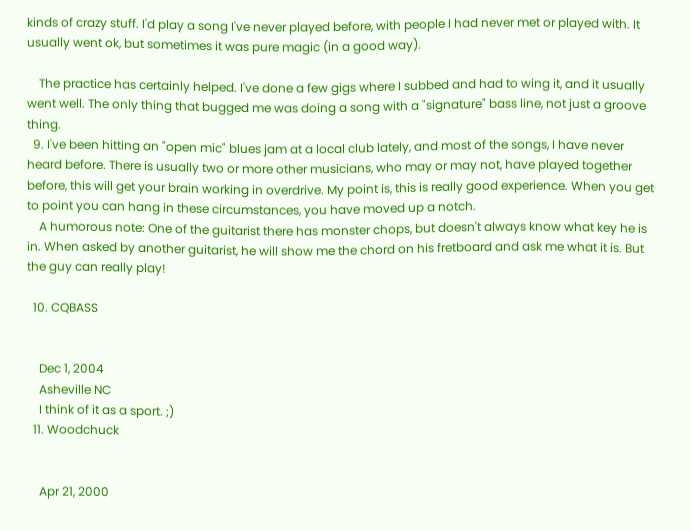kinds of crazy stuff. I'd play a song I've never played before, with people I had never met or played with. It usually went ok, but sometimes it was pure magic (in a good way).

    The practice has certainly helped. I've done a few gigs where I subbed and had to wing it, and it usually went well. The only thing that bugged me was doing a song with a "signature" bass line, not just a groove thing.
  9. I've been hitting an "open mic" blues jam at a local club lately, and most of the songs, I have never heard before. There is usually two or more other musicians, who may or may not, have played together before, this will get your brain working in overdrive. My point is, this is really good experience. When you get to point you can hang in these circumstances, you have moved up a notch.
    A humorous note: One of the guitarist there has monster chops, but doesn't always know what key he is in. When asked by another guitarist, he will show me the chord on his fretboard and ask me what it is. But the guy can really play!

  10. CQBASS


    Dec 1, 2004
    Asheville NC
    I think of it as a sport. ;)
  11. Woodchuck


    Apr 21, 2000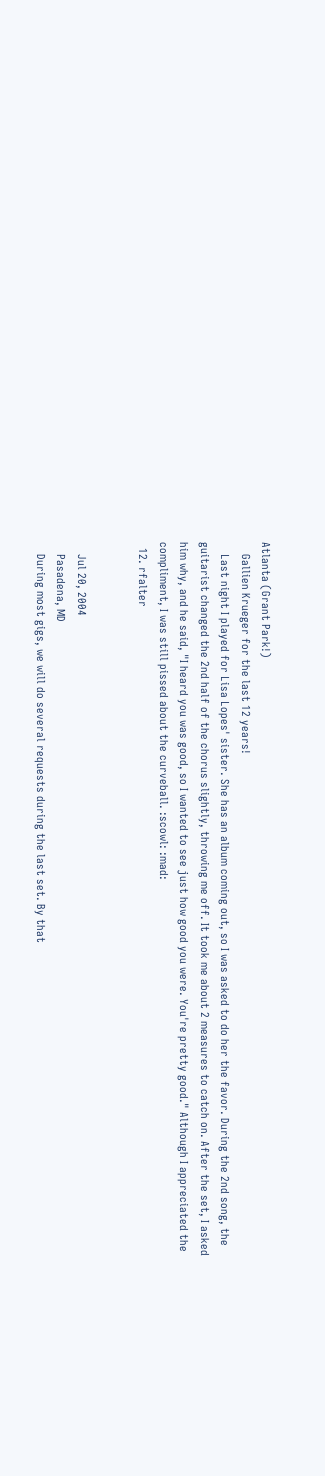Atlanta (Grant Park!)
    Gallien Krueger for the last 12 years!
    Last night I played for Lisa Lopes' sister. She has an album coming out, so I was asked to do her the favor. During the 2nd song, the guitarist changed the 2nd half of the chorus slightly, throwing me off. It took me about 2 measures to catch on. After the set, I asked him why, and he said, "I heard you was good, so I wanted to see just how good you were. You're pretty good." Although I appreciated the compliment, I was still pissed about the curveball. :scowl: :mad:
  12. rfalter


    Jul 20, 2004
    Pasadena, MD
    During most gigs, we will do several requests during the last set. By that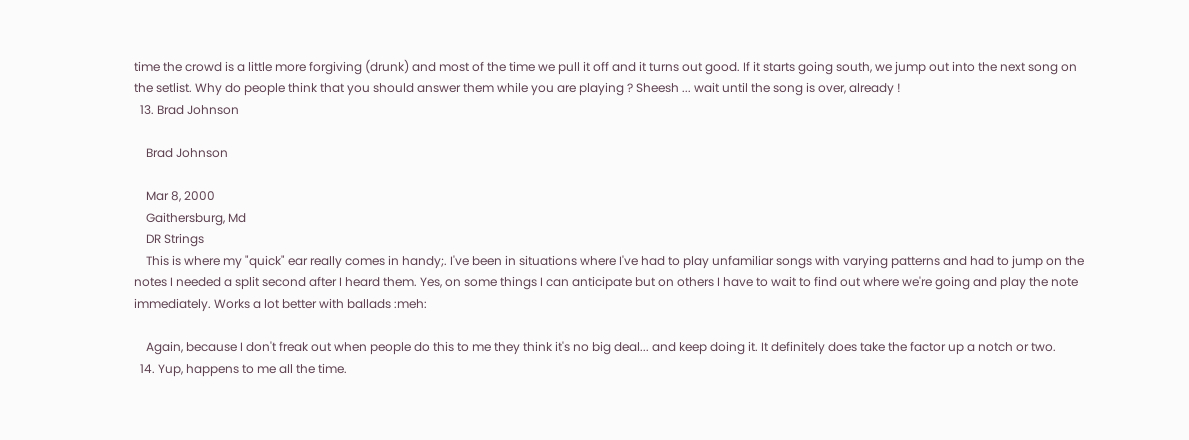time the crowd is a little more forgiving (drunk) and most of the time we pull it off and it turns out good. If it starts going south, we jump out into the next song on the setlist. Why do people think that you should answer them while you are playing ? Sheesh ... wait until the song is over, already !
  13. Brad Johnson

    Brad Johnson

    Mar 8, 2000
    Gaithersburg, Md
    DR Strings
    This is where my "quick" ear really comes in handy;. I've been in situations where I've had to play unfamiliar songs with varying patterns and had to jump on the notes I needed a split second after I heard them. Yes, on some things I can anticipate but on others I have to wait to find out where we're going and play the note immediately. Works a lot better with ballads :meh:

    Again, because I don't freak out when people do this to me they think it's no big deal... and keep doing it. It definitely does take the factor up a notch or two.
  14. Yup, happens to me all the time.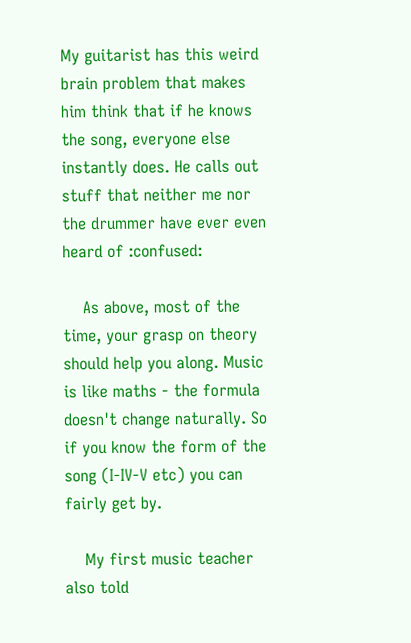My guitarist has this weird brain problem that makes him think that if he knows the song, everyone else instantly does. He calls out stuff that neither me nor the drummer have ever even heard of :confused:

    As above, most of the time, your grasp on theory should help you along. Music is like maths - the formula doesn't change naturally. So if you know the form of the song (I-IV-V etc) you can fairly get by.

    My first music teacher also told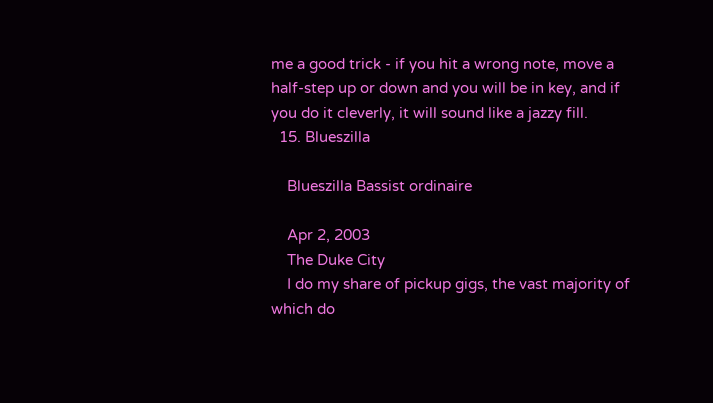me a good trick - if you hit a wrong note, move a half-step up or down and you will be in key, and if you do it cleverly, it will sound like a jazzy fill.
  15. Blueszilla

    Blueszilla Bassist ordinaire

    Apr 2, 2003
    The Duke City
    I do my share of pickup gigs, the vast majority of which do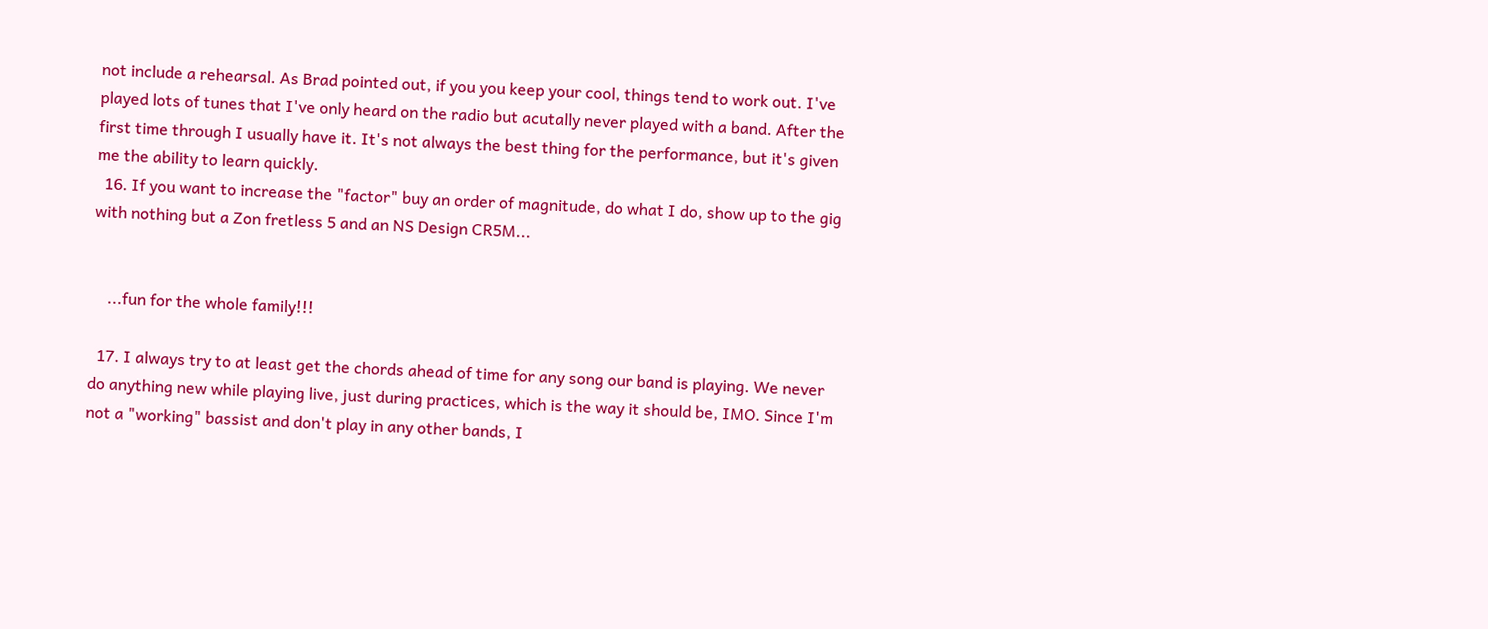not include a rehearsal. As Brad pointed out, if you you keep your cool, things tend to work out. I've played lots of tunes that I've only heard on the radio but acutally never played with a band. After the first time through I usually have it. It's not always the best thing for the performance, but it's given me the ability to learn quickly.
  16. If you want to increase the "factor" buy an order of magnitude, do what I do, show up to the gig with nothing but a Zon fretless 5 and an NS Design CR5M...


    ...fun for the whole family!!!

  17. I always try to at least get the chords ahead of time for any song our band is playing. We never do anything new while playing live, just during practices, which is the way it should be, IMO. Since I'm not a "working" bassist and don't play in any other bands, I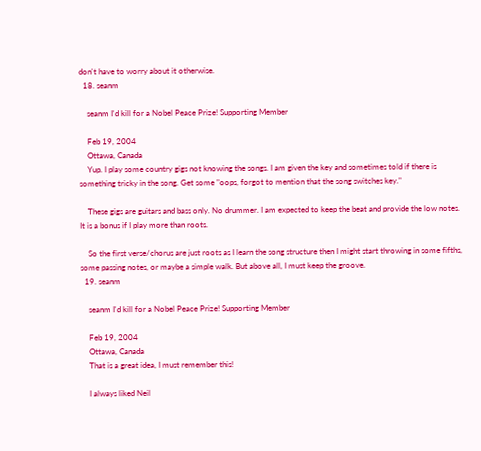don't have to worry about it otherwise.
  18. seanm

    seanm I'd kill for a Nobel Peace Prize! Supporting Member

    Feb 19, 2004
    Ottawa, Canada
    Yup. I play some country gigs not knowing the songs. I am given the key and sometimes told if there is something tricky in the song. Get some "oops, forgot to mention that the song switches key."

    These gigs are guitars and bass only. No drummer. I am expected to keep the beat and provide the low notes. It is a bonus if I play more than roots.

    So the first verse/chorus are just roots as I learn the song structure then I might start throwing in some fifths, some passing notes, or maybe a simple walk. But above all, I must keep the groove.
  19. seanm

    seanm I'd kill for a Nobel Peace Prize! Supporting Member

    Feb 19, 2004
    Ottawa, Canada
    That is a great idea, I must remember this!

    I always liked Neil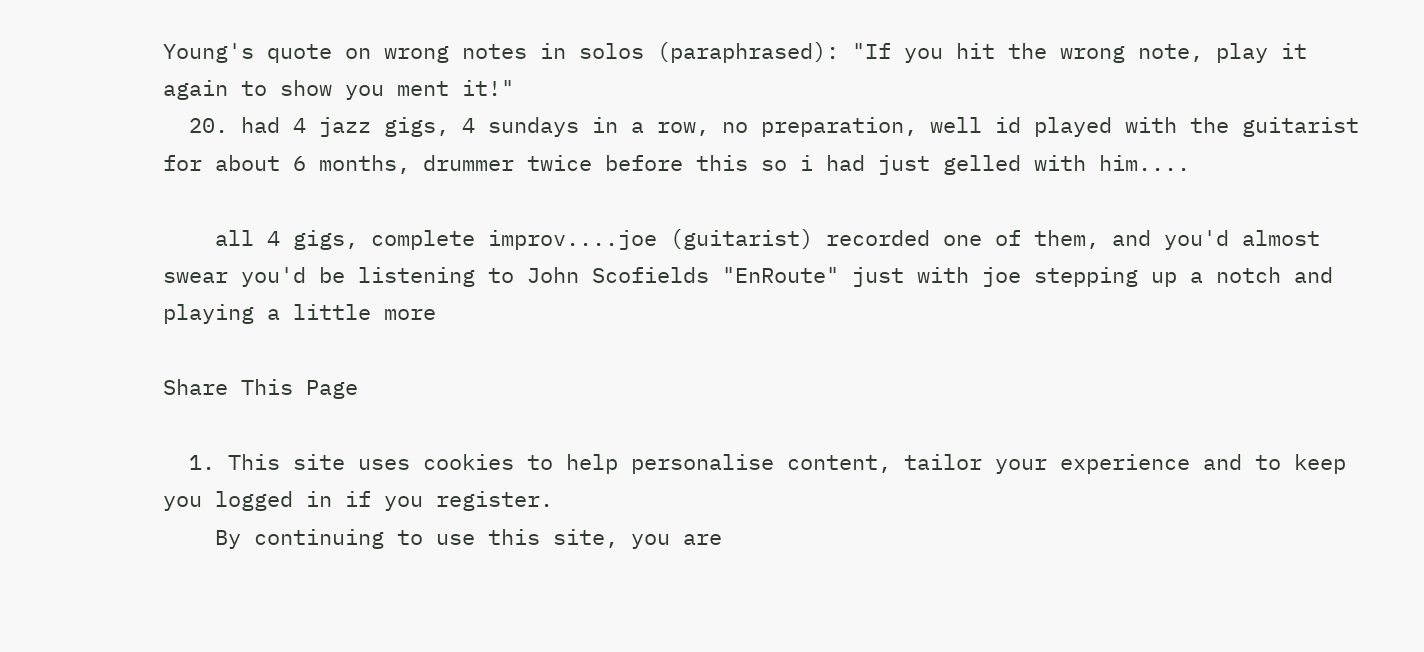Young's quote on wrong notes in solos (paraphrased): "If you hit the wrong note, play it again to show you ment it!"
  20. had 4 jazz gigs, 4 sundays in a row, no preparation, well id played with the guitarist for about 6 months, drummer twice before this so i had just gelled with him....

    all 4 gigs, complete improv....joe (guitarist) recorded one of them, and you'd almost swear you'd be listening to John Scofields "EnRoute" just with joe stepping up a notch and playing a little more

Share This Page

  1. This site uses cookies to help personalise content, tailor your experience and to keep you logged in if you register.
    By continuing to use this site, you are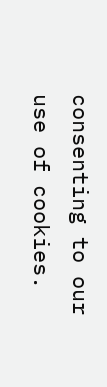consenting to our use of cookies.